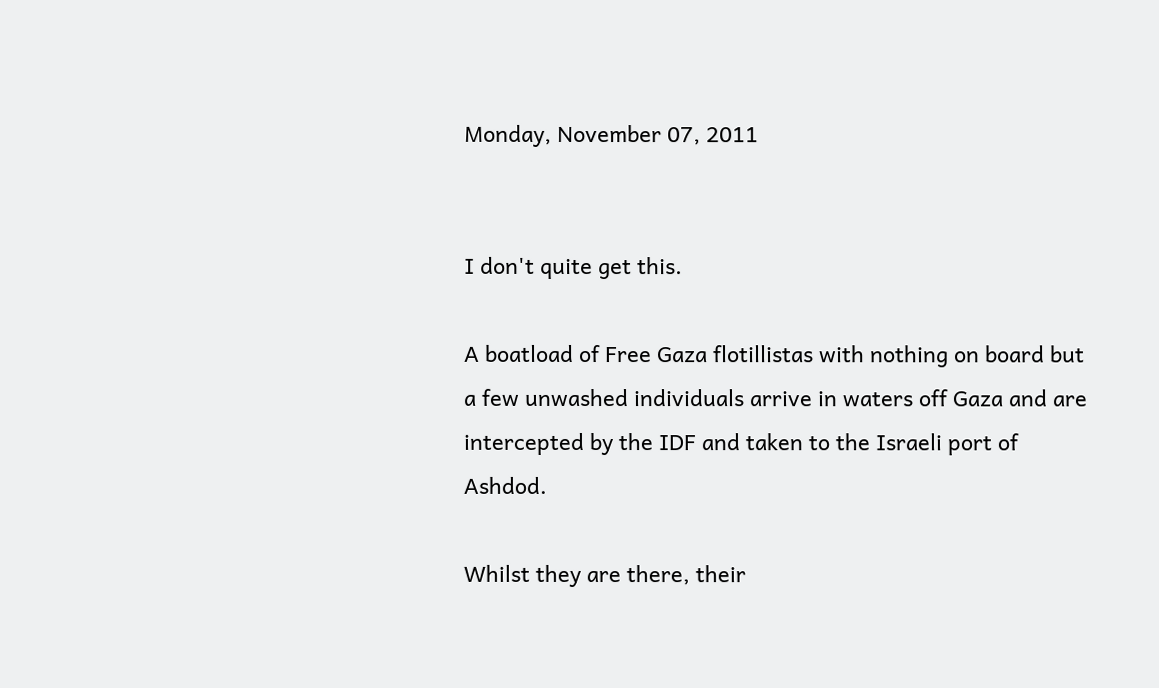Monday, November 07, 2011


I don't quite get this.

A boatload of Free Gaza flotillistas with nothing on board but a few unwashed individuals arrive in waters off Gaza and are intercepted by the IDF and taken to the Israeli port of Ashdod.

Whilst they are there, their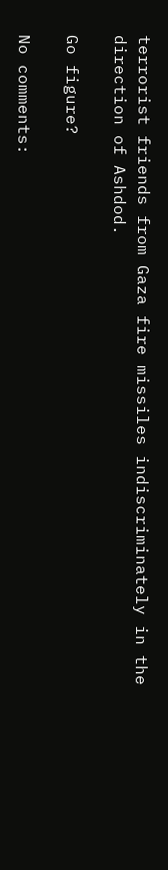terrorist friends from Gaza fire missiles indiscriminately in the direction of Ashdod.

Go figure?

No comments: